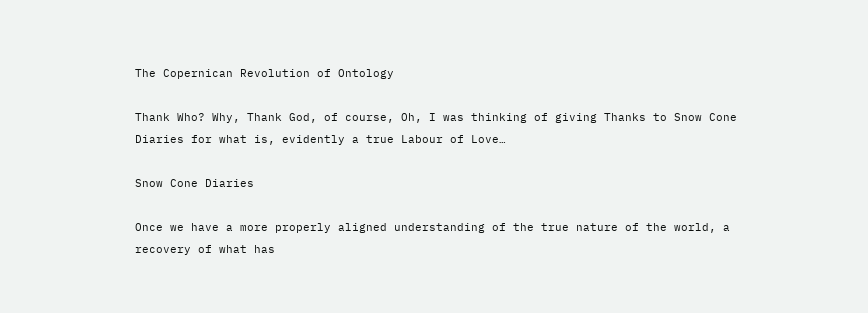The Copernican Revolution of Ontology

Thank Who? Why, Thank God, of course, Oh, I was thinking of giving Thanks to Snow Cone Diaries for what is, evidently a true Labour of Love…

Snow Cone Diaries

Once we have a more properly aligned understanding of the true nature of the world, a recovery of what has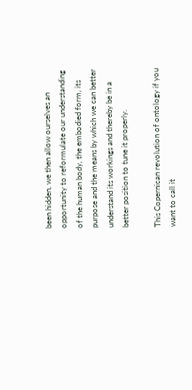been hidden, we then allow ourselves an opportunity to reformulate our understanding of the human body, the embodied form, its purpose and the means by which we can better understand its workings and thereby be in a better position to tune it properly.

This Copernican revolution of ontology if you want to call it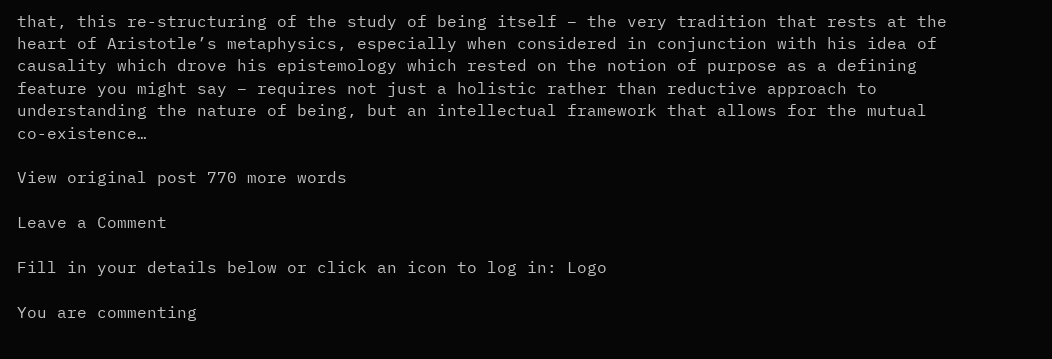that, this re-structuring of the study of being itself – the very tradition that rests at the heart of Aristotle’s metaphysics, especially when considered in conjunction with his idea of causality which drove his epistemology which rested on the notion of purpose as a defining feature you might say – requires not just a holistic rather than reductive approach to understanding the nature of being, but an intellectual framework that allows for the mutual co-existence…

View original post 770 more words

Leave a Comment

Fill in your details below or click an icon to log in: Logo

You are commenting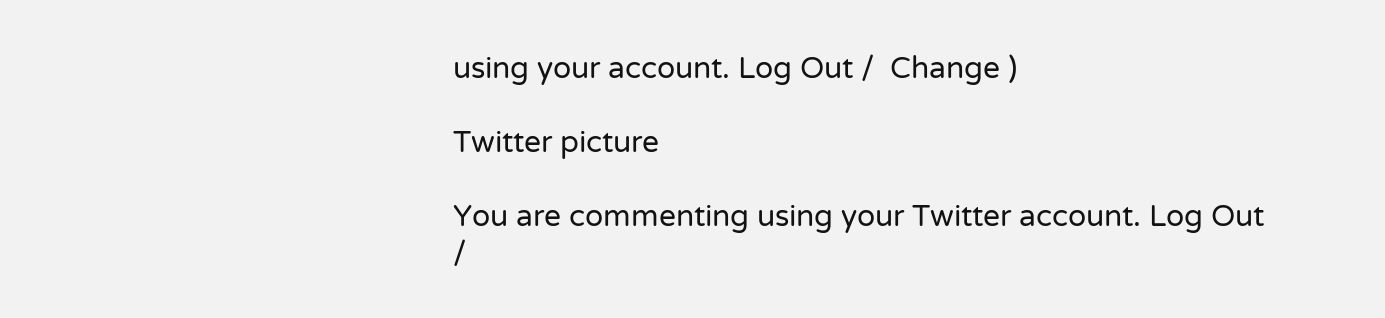using your account. Log Out /  Change )

Twitter picture

You are commenting using your Twitter account. Log Out /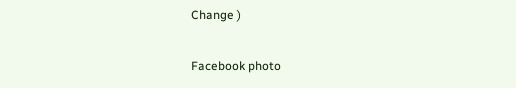Change )

Facebook photo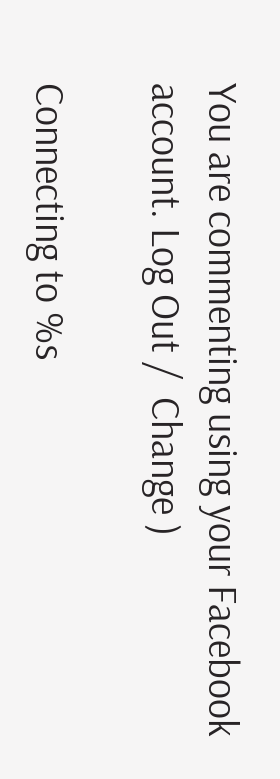You are commenting using your Facebook account. Log Out /  Change )

Connecting to %s